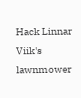Hack Linnar Viik's lawnmower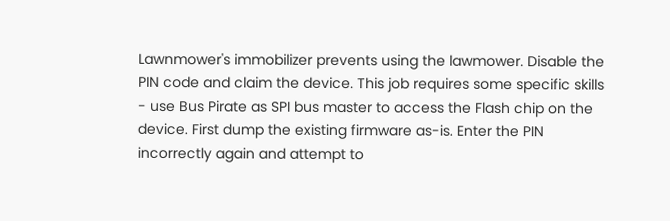Lawnmower's immobilizer prevents using the lawmower. Disable the PIN code and claim the device. This job requires some specific skills - use Bus Pirate as SPI bus master to access the Flash chip on the device. First dump the existing firmware as-is. Enter the PIN incorrectly again and attempt to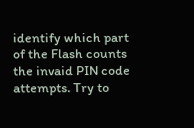identify which part of the Flash counts the invaid PIN code attempts. Try to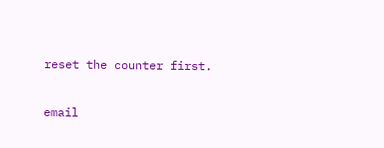reset the counter first.

email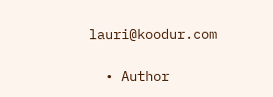lauri@koodur.com

  • Author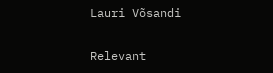Lauri Võsandi

Relevant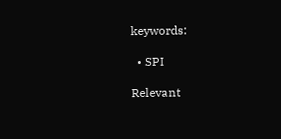keywords:

  • SPI

Relevant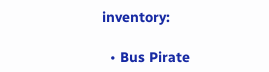inventory:

  • Bus Pirate